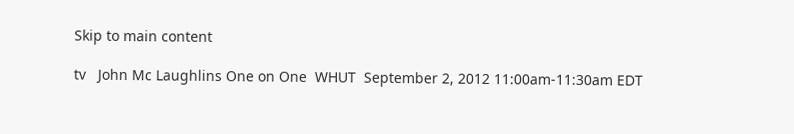Skip to main content

tv   John Mc Laughlins One on One  WHUT  September 2, 2012 11:00am-11:30am EDT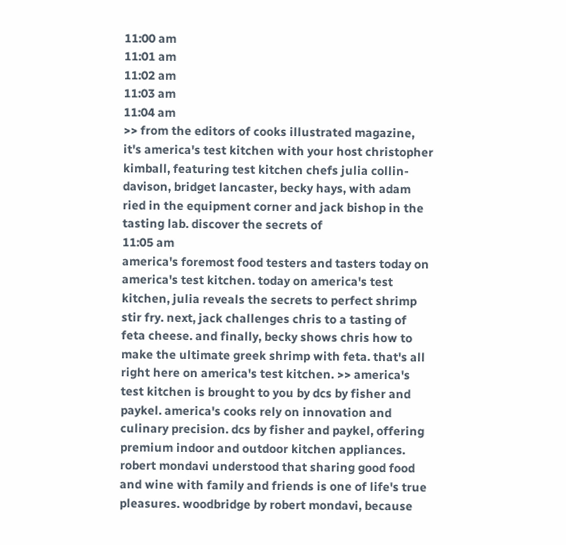11:00 am
11:01 am
11:02 am
11:03 am
11:04 am
>> from the editors of cooks illustrated magazine, it's america's test kitchen with your host christopher kimball, featuring test kitchen chefs julia collin-davison, bridget lancaster, becky hays, with adam ried in the equipment corner and jack bishop in the tasting lab. discover the secrets of
11:05 am
america's foremost food testers and tasters today on america's test kitchen. today on america's test kitchen, julia reveals the secrets to perfect shrimp stir fry. next, jack challenges chris to a tasting of feta cheese. and finally, becky shows chris how to make the ultimate greek shrimp with feta. that's all right here on america's test kitchen. >> america's test kitchen is brought to you by dcs by fisher and paykel. america's cooks rely on innovation and culinary precision. dcs by fisher and paykel, offering premium indoor and outdoor kitchen appliances. robert mondavi understood that sharing good food and wine with family and friends is one of life's true pleasures. woodbridge by robert mondavi, because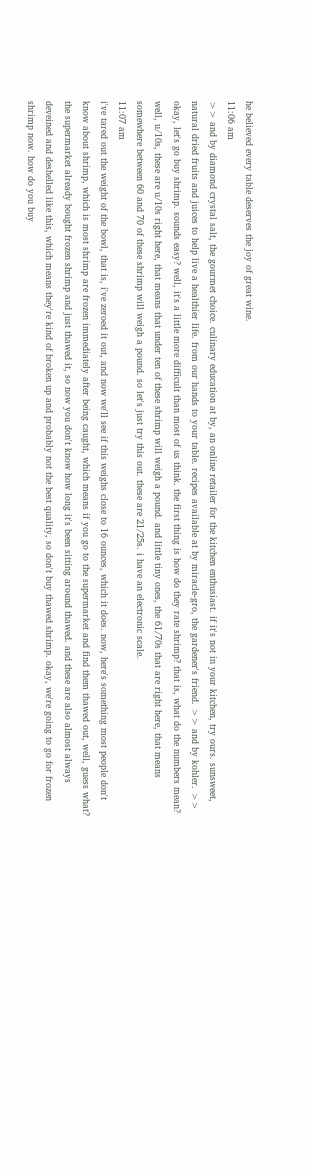he believed every table deserves the joy of great wine.
11:06 am
>> and by diamond crystal salt, the gourmet choice. culinary education at by, an online retailer for the kitchen enthusiast. if it's not in your kitchen, try ours. sunsweet, natural dried fruits and juices to help live a healthier life. from our hands to your table. recipes available at by miracle-gro, the gardener's friend. >> and by kohler. >> okay, let's go buy shrimp. sounds easy? well, it's a little more difficult than most of us think. the first thing is how do they rate shrimp? that is, what do the numbers mean? well, u/10s, these are u/10s right here, that means that under ten of these shrimp will weigh a pound. and little tiny ones, the 61/70s that are right here, that means somewhere between 60 and 70 of these shrimp will weigh a pound. so let's just try this out. these are 21/25s. i have an electronic scale.
11:07 am
i've tared out the weight of the bowl, that is, i've zeroed it out, and now we'll see if this weighs close to 16 ounces, which it does. now, here's something most people don't know about shrimp, which is most shrimp are frozen immediately after being caught, which means if you go to the supermarket and find them thawed out, well, guess what? the supermarket already bought frozen shrimp and just thawed it, so now you don't know how long it's been sitting around thawed. and these are also almost always deveined and deshelled like this, which means they're kind of broken up and probably not the best quality, so don't buy thawed shrimp. okay, we're going to go for frozen shrimp now. how do you buy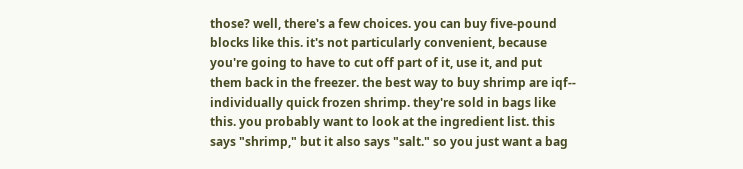those? well, there's a few choices. you can buy five-pound blocks like this. it's not particularly convenient, because you're going to have to cut off part of it, use it, and put them back in the freezer. the best way to buy shrimp are iqf-- individually quick frozen shrimp. they're sold in bags like this. you probably want to look at the ingredient list. this says "shrimp," but it also says "salt." so you just want a bag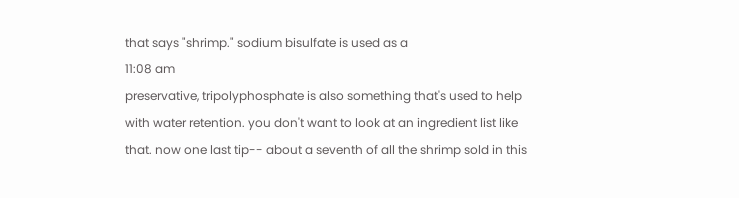that says "shrimp." sodium bisulfate is used as a
11:08 am
preservative, tripolyphosphate is also something that's used to help with water retention. you don't want to look at an ingredient list like that. now one last tip-- about a seventh of all the shrimp sold in this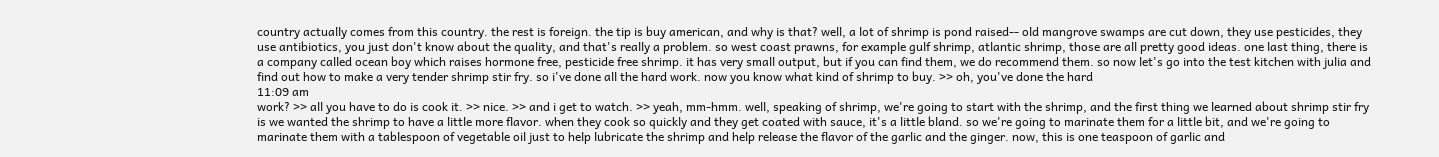country actually comes from this country. the rest is foreign. the tip is buy american, and why is that? well, a lot of shrimp is pond raised-- old mangrove swamps are cut down, they use pesticides, they use antibiotics, you just don't know about the quality, and that's really a problem. so west coast prawns, for example gulf shrimp, atlantic shrimp, those are all pretty good ideas. one last thing, there is a company called ocean boy which raises hormone free, pesticide free shrimp. it has very small output, but if you can find them, we do recommend them. so now let's go into the test kitchen with julia and find out how to make a very tender shrimp stir fry. so i've done all the hard work. now you know what kind of shrimp to buy. >> oh, you've done the hard
11:09 am
work? >> all you have to do is cook it. >> nice. >> and i get to watch. >> yeah, mm-hmm. well, speaking of shrimp, we're going to start with the shrimp, and the first thing we learned about shrimp stir fry is we wanted the shrimp to have a little more flavor. when they cook so quickly and they get coated with sauce, it's a little bland. so we're going to marinate them for a little bit, and we're going to marinate them with a tablespoon of vegetable oil just to help lubricate the shrimp and help release the flavor of the garlic and the ginger. now, this is one teaspoon of garlic and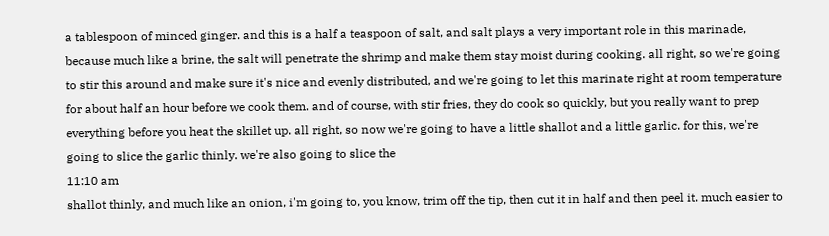a tablespoon of minced ginger. and this is a half a teaspoon of salt, and salt plays a very important role in this marinade, because much like a brine, the salt will penetrate the shrimp and make them stay moist during cooking. all right, so we're going to stir this around and make sure it's nice and evenly distributed, and we're going to let this marinate right at room temperature for about half an hour before we cook them. and of course, with stir fries, they do cook so quickly, but you really want to prep everything before you heat the skillet up. all right, so now we're going to have a little shallot and a little garlic. for this, we're going to slice the garlic thinly. we're also going to slice the
11:10 am
shallot thinly, and much like an onion, i'm going to, you know, trim off the tip, then cut it in half and then peel it. much easier to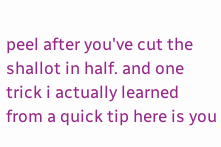peel after you've cut the shallot in half. and one trick i actually learned from a quick tip here is you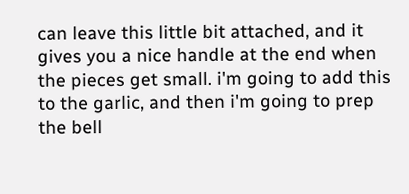can leave this little bit attached, and it gives you a nice handle at the end when the pieces get small. i'm going to add this to the garlic, and then i'm going to prep the bell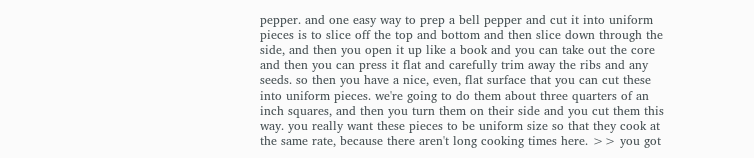pepper. and one easy way to prep a bell pepper and cut it into uniform pieces is to slice off the top and bottom and then slice down through the side, and then you open it up like a book and you can take out the core and then you can press it flat and carefully trim away the ribs and any seeds. so then you have a nice, even, flat surface that you can cut these into uniform pieces. we're going to do them about three quarters of an inch squares, and then you turn them on their side and you cut them this way. you really want these pieces to be uniform size so that they cook at the same rate, because there aren't long cooking times here. >> you got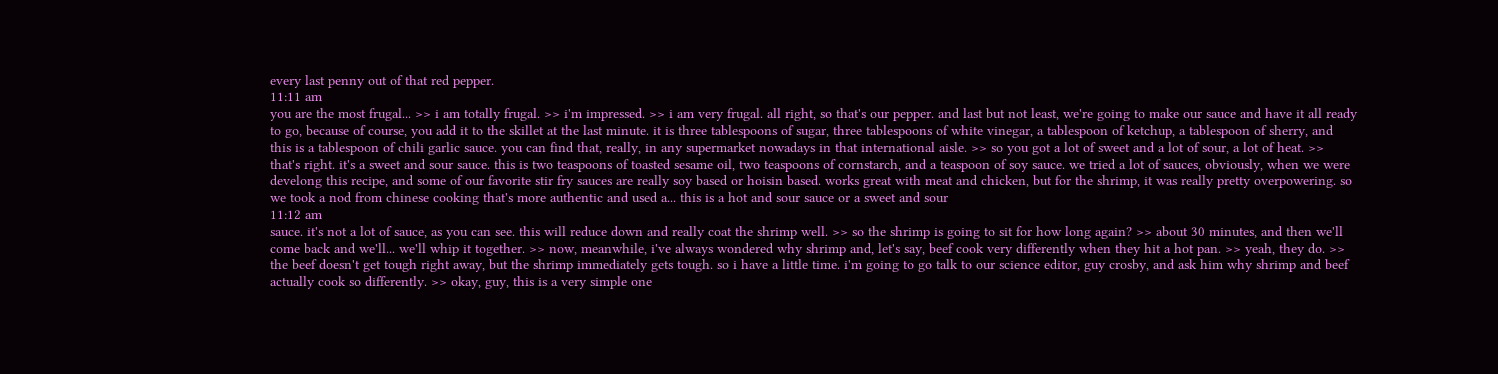every last penny out of that red pepper.
11:11 am
you are the most frugal... >> i am totally frugal. >> i'm impressed. >> i am very frugal. all right, so that's our pepper. and last but not least, we're going to make our sauce and have it all ready to go, because of course, you add it to the skillet at the last minute. it is three tablespoons of sugar, three tablespoons of white vinegar, a tablespoon of ketchup, a tablespoon of sherry, and this is a tablespoon of chili garlic sauce. you can find that, really, in any supermarket nowadays in that international aisle. >> so you got a lot of sweet and a lot of sour, a lot of heat. >> that's right. it's a sweet and sour sauce. this is two teaspoons of toasted sesame oil, two teaspoons of cornstarch, and a teaspoon of soy sauce. we tried a lot of sauces, obviously, when we were develong this recipe, and some of our favorite stir fry sauces are really soy based or hoisin based. works great with meat and chicken, but for the shrimp, it was really pretty overpowering. so we took a nod from chinese cooking that's more authentic and used a... this is a hot and sour sauce or a sweet and sour
11:12 am
sauce. it's not a lot of sauce, as you can see. this will reduce down and really coat the shrimp well. >> so the shrimp is going to sit for how long again? >> about 30 minutes, and then we'll come back and we'll... we'll whip it together. >> now, meanwhile, i've always wondered why shrimp and, let's say, beef cook very differently when they hit a hot pan. >> yeah, they do. >> the beef doesn't get tough right away, but the shrimp immediately gets tough. so i have a little time. i'm going to go talk to our science editor, guy crosby, and ask him why shrimp and beef actually cook so differently. >> okay, guy, this is a very simple one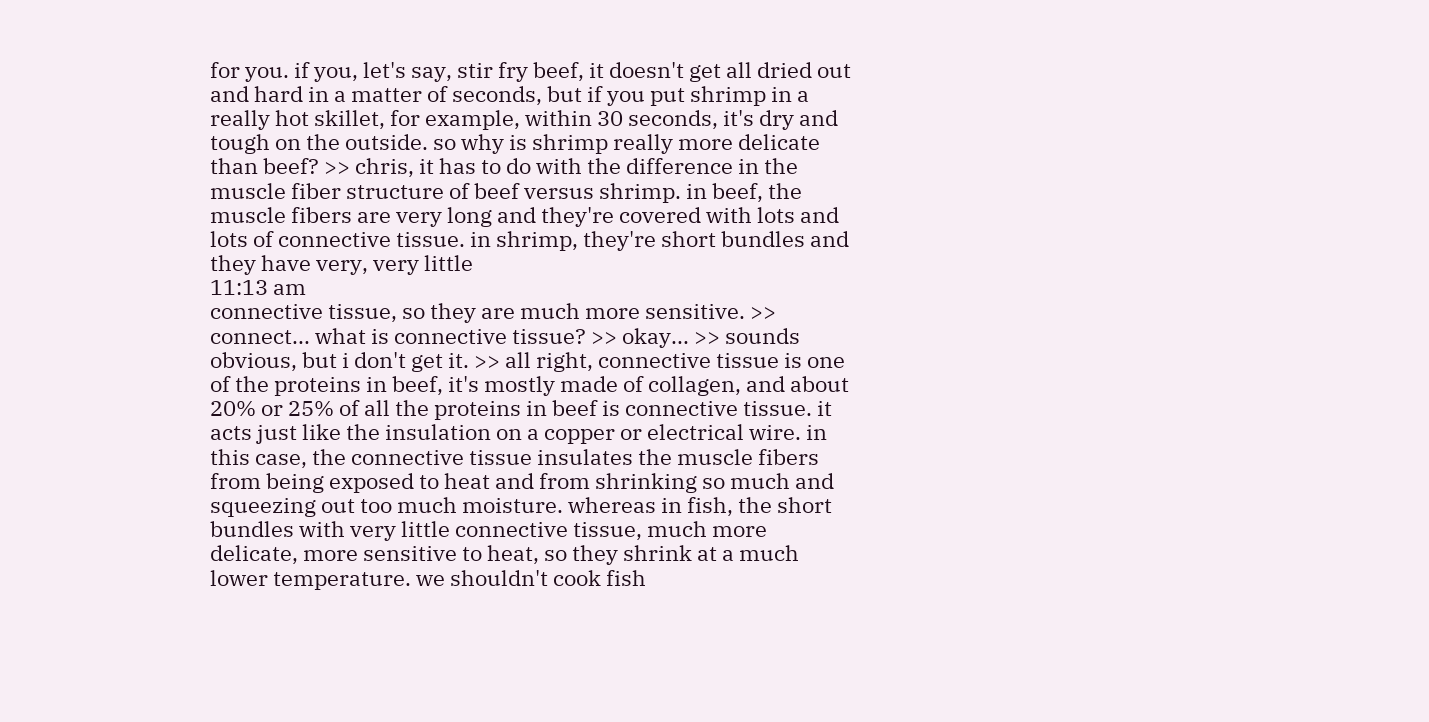for you. if you, let's say, stir fry beef, it doesn't get all dried out and hard in a matter of seconds, but if you put shrimp in a really hot skillet, for example, within 30 seconds, it's dry and tough on the outside. so why is shrimp really more delicate than beef? >> chris, it has to do with the difference in the muscle fiber structure of beef versus shrimp. in beef, the muscle fibers are very long and they're covered with lots and lots of connective tissue. in shrimp, they're short bundles and they have very, very little
11:13 am
connective tissue, so they are much more sensitive. >> connect... what is connective tissue? >> okay... >> sounds obvious, but i don't get it. >> all right, connective tissue is one of the proteins in beef, it's mostly made of collagen, and about 20% or 25% of all the proteins in beef is connective tissue. it acts just like the insulation on a copper or electrical wire. in this case, the connective tissue insulates the muscle fibers from being exposed to heat and from shrinking so much and squeezing out too much moisture. whereas in fish, the short bundles with very little connective tissue, much more delicate, more sensitive to heat, so they shrink at a much lower temperature. we shouldn't cook fish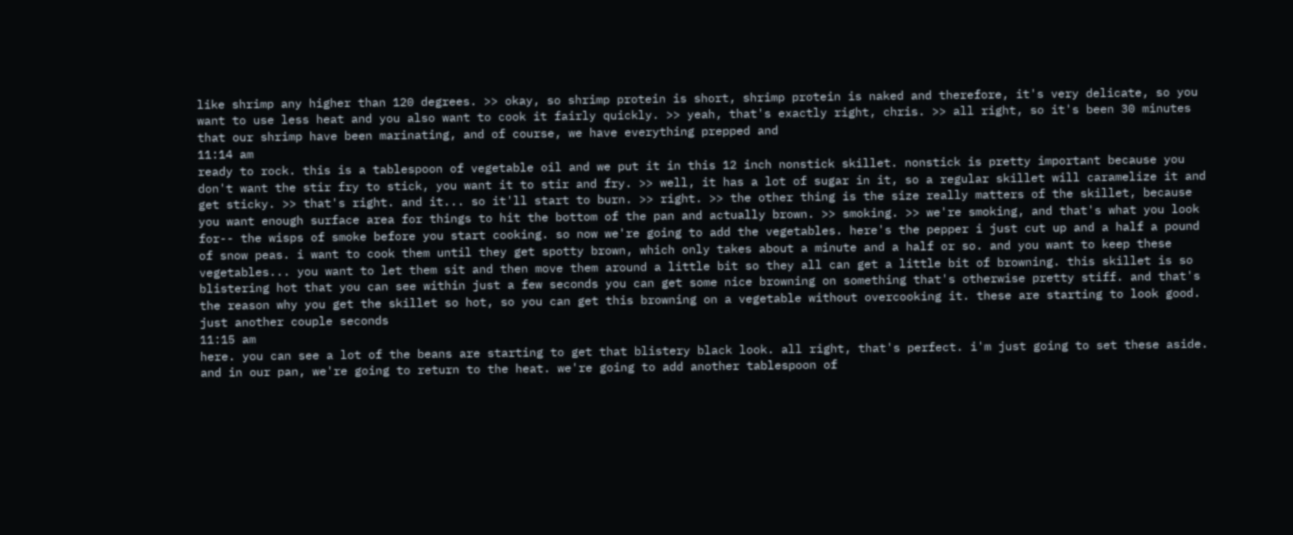like shrimp any higher than 120 degrees. >> okay, so shrimp protein is short, shrimp protein is naked and therefore, it's very delicate, so you want to use less heat and you also want to cook it fairly quickly. >> yeah, that's exactly right, chris. >> all right, so it's been 30 minutes that our shrimp have been marinating, and of course, we have everything prepped and
11:14 am
ready to rock. this is a tablespoon of vegetable oil and we put it in this 12 inch nonstick skillet. nonstick is pretty important because you don't want the stir fry to stick, you want it to stir and fry. >> well, it has a lot of sugar in it, so a regular skillet will caramelize it and get sticky. >> that's right. and it... so it'll start to burn. >> right. >> the other thing is the size really matters of the skillet, because you want enough surface area for things to hit the bottom of the pan and actually brown. >> smoking. >> we're smoking, and that's what you look for-- the wisps of smoke before you start cooking. so now we're going to add the vegetables. here's the pepper i just cut up and a half a pound of snow peas. i want to cook them until they get spotty brown, which only takes about a minute and a half or so. and you want to keep these vegetables... you want to let them sit and then move them around a little bit so they all can get a little bit of browning. this skillet is so blistering hot that you can see within just a few seconds you can get some nice browning on something that's otherwise pretty stiff. and that's the reason why you get the skillet so hot, so you can get this browning on a vegetable without overcooking it. these are starting to look good. just another couple seconds
11:15 am
here. you can see a lot of the beans are starting to get that blistery black look. all right, that's perfect. i'm just going to set these aside. and in our pan, we're going to return to the heat. we're going to add another tablespoon of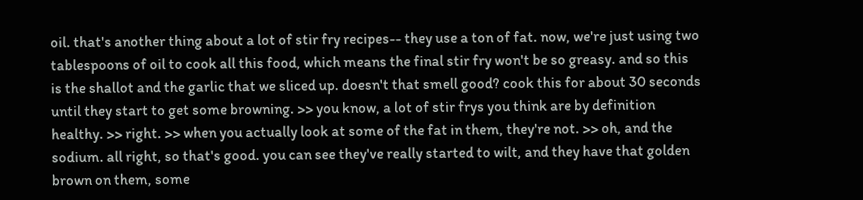oil. that's another thing about a lot of stir fry recipes-- they use a ton of fat. now, we're just using two tablespoons of oil to cook all this food, which means the final stir fry won't be so greasy. and so this is the shallot and the garlic that we sliced up. doesn't that smell good? cook this for about 30 seconds until they start to get some browning. >> you know, a lot of stir frys you think are by definition healthy. >> right. >> when you actually look at some of the fat in them, they're not. >> oh, and the sodium. all right, so that's good. you can see they've really started to wilt, and they have that golden brown on them, some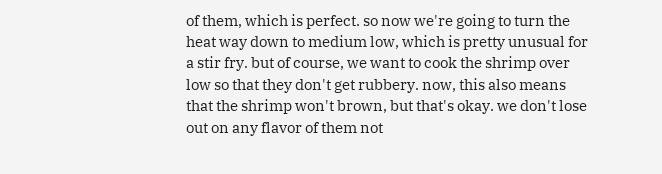of them, which is perfect. so now we're going to turn the heat way down to medium low, which is pretty unusual for a stir fry. but of course, we want to cook the shrimp over low so that they don't get rubbery. now, this also means that the shrimp won't brown, but that's okay. we don't lose out on any flavor of them not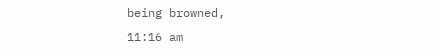being browned,
11:16 am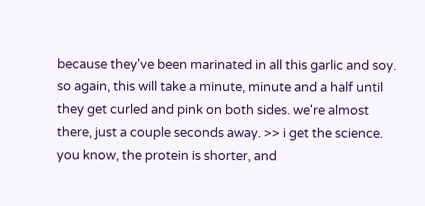because they've been marinated in all this garlic and soy. so again, this will take a minute, minute and a half until they get curled and pink on both sides. we're almost there, just a couple seconds away. >> i get the science. you know, the protein is shorter, and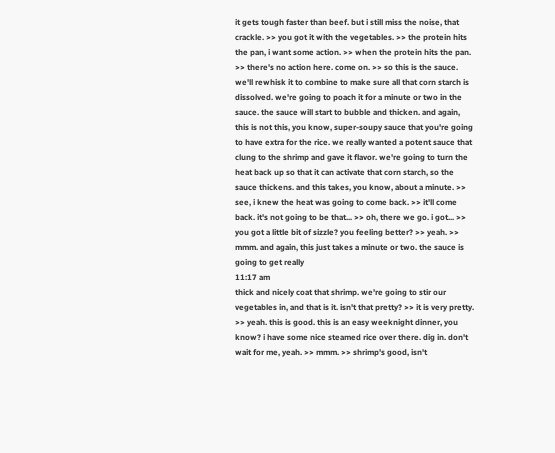it gets tough faster than beef. but i still miss the noise, that crackle. >> you got it with the vegetables. >> the protein hits the pan, i want some action. >> when the protein hits the pan. >> there's no action here. come on. >> so this is the sauce. we'll rewhisk it to combine to make sure all that corn starch is dissolved. we're going to poach it for a minute or two in the sauce. the sauce will start to bubble and thicken. and again, this is not this, you know, super-soupy sauce that you're going to have extra for the rice. we really wanted a potent sauce that clung to the shrimp and gave it flavor. we're going to turn the heat back up so that it can activate that corn starch, so the sauce thickens. and this takes, you know, about a minute. >> see, i knew the heat was going to come back. >> it'll come back. it's not going to be that... >> oh, there we go. i got... >> you got a little bit of sizzle? you feeling better? >> yeah. >> mmm. and again, this just takes a minute or two. the sauce is going to get really
11:17 am
thick and nicely coat that shrimp. we're going to stir our vegetables in, and that is it. isn't that pretty? >> it is very pretty. >> yeah. this is good. this is an easy weeknight dinner, you know? i have some nice steamed rice over there. dig in. don't wait for me, yeah. >> mmm. >> shrimp's good, isn't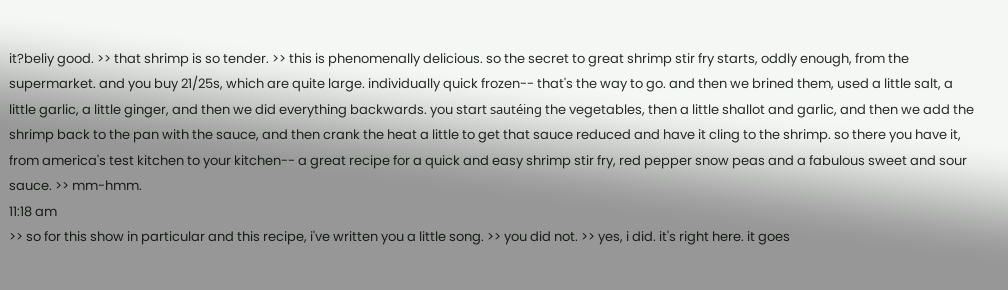it?beliy good. >> that shrimp is so tender. >> this is phenomenally delicious. so the secret to great shrimp stir fry starts, oddly enough, from the supermarket. and you buy 21/25s, which are quite large. individually quick frozen-- that's the way to go. and then we brined them, used a little salt, a little garlic, a little ginger, and then we did everything backwards. you start sautéing the vegetables, then a little shallot and garlic, and then we add the shrimp back to the pan with the sauce, and then crank the heat a little to get that sauce reduced and have it cling to the shrimp. so there you have it, from america's test kitchen to your kitchen-- a great recipe for a quick and easy shrimp stir fry, red pepper snow peas and a fabulous sweet and sour sauce. >> mm-hmm.
11:18 am
>> so for this show in particular and this recipe, i've written you a little song. >> you did not. >> yes, i did. it's right here. it goes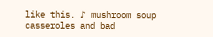like this. ♪ mushroom soup casseroles and bad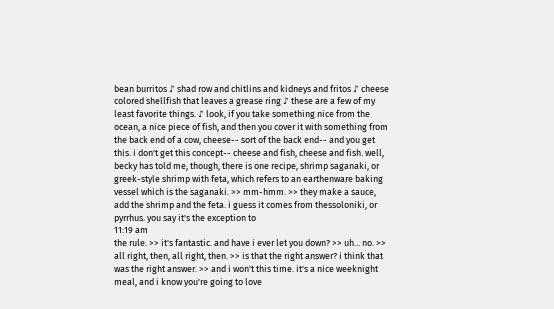bean burritos ♪ shad row and chitlins and kidneys and fritos ♪ cheese colored shellfish that leaves a grease ring ♪ these are a few of my least favorite things. ♪ look, if you take something nice from the ocean, a nice piece of fish, and then you cover it with something from the back end of a cow, cheese-- sort of the back end-- and you get this. i don't get this concept-- cheese and fish, cheese and fish. well, becky has told me, though, there is one recipe, shrimp saganaki, or greek-style shrimp with feta, which refers to an earthenware baking vessel which is the saganaki. >> mm-hmm. >> they make a sauce, add the shrimp and the feta. i guess it comes from thessoloniki, or pyrrhus. you say it's the exception to
11:19 am
the rule. >> it's fantastic. and have i ever let you down? >> uh... no. >> all right, then, all right, then. >> is that the right answer? i think that was the right answer. >> and i won't this time. it's a nice weeknight meal, and i know you're going to love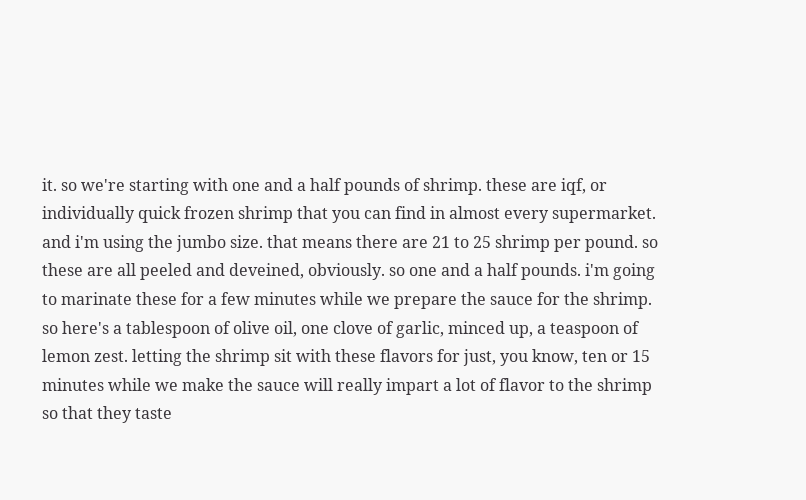it. so we're starting with one and a half pounds of shrimp. these are iqf, or individually quick frozen shrimp that you can find in almost every supermarket. and i'm using the jumbo size. that means there are 21 to 25 shrimp per pound. so these are all peeled and deveined, obviously. so one and a half pounds. i'm going to marinate these for a few minutes while we prepare the sauce for the shrimp. so here's a tablespoon of olive oil, one clove of garlic, minced up, a teaspoon of lemon zest. letting the shrimp sit with these flavors for just, you know, ten or 15 minutes while we make the sauce will really impart a lot of flavor to the shrimp so that they taste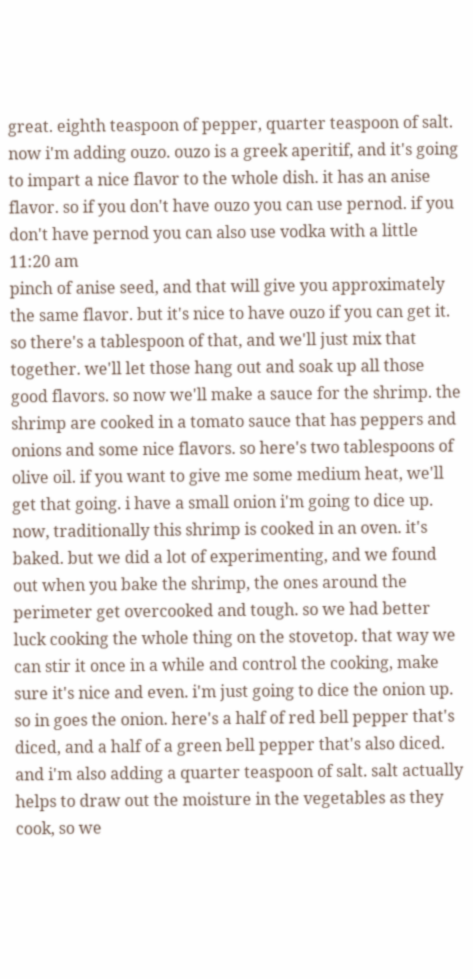great. eighth teaspoon of pepper, quarter teaspoon of salt. now i'm adding ouzo. ouzo is a greek aperitif, and it's going to impart a nice flavor to the whole dish. it has an anise flavor. so if you don't have ouzo you can use pernod. if you don't have pernod you can also use vodka with a little
11:20 am
pinch of anise seed, and that will give you approximately the same flavor. but it's nice to have ouzo if you can get it. so there's a tablespoon of that, and we'll just mix that together. we'll let those hang out and soak up all those good flavors. so now we'll make a sauce for the shrimp. the shrimp are cooked in a tomato sauce that has peppers and onions and some nice flavors. so here's two tablespoons of olive oil. if you want to give me some medium heat, we'll get that going. i have a small onion i'm going to dice up. now, traditionally this shrimp is cooked in an oven. it's baked. but we did a lot of experimenting, and we found out when you bake the shrimp, the ones around the perimeter get overcooked and tough. so we had better luck cooking the whole thing on the stovetop. that way we can stir it once in a while and control the cooking, make sure it's nice and even. i'm just going to dice the onion up. so in goes the onion. here's a half of red bell pepper that's diced, and a half of a green bell pepper that's also diced. and i'm also adding a quarter teaspoon of salt. salt actually helps to draw out the moisture in the vegetables as they cook, so we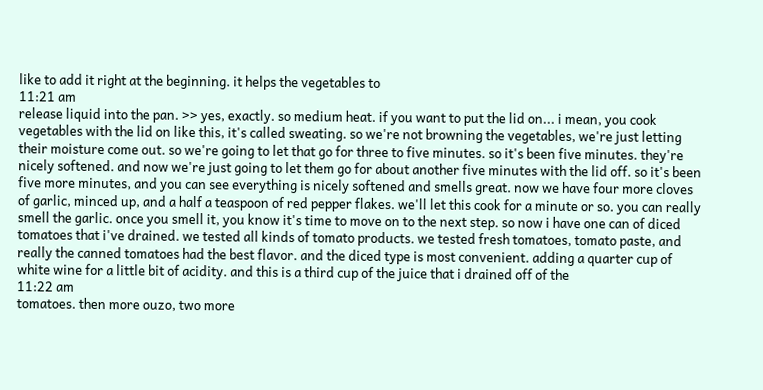like to add it right at the beginning. it helps the vegetables to
11:21 am
release liquid into the pan. >> yes, exactly. so medium heat. if you want to put the lid on... i mean, you cook vegetables with the lid on like this, it's called sweating. so we're not browning the vegetables, we're just letting their moisture come out. so we're going to let that go for three to five minutes. so it's been five minutes. they're nicely softened. and now we're just going to let them go for about another five minutes with the lid off. so it's been five more minutes, and you can see everything is nicely softened and smells great. now we have four more cloves of garlic, minced up, and a half a teaspoon of red pepper flakes. we'll let this cook for a minute or so. you can really smell the garlic. once you smell it, you know it's time to move on to the next step. so now i have one can of diced tomatoes that i've drained. we tested all kinds of tomato products. we tested fresh tomatoes, tomato paste, and really the canned tomatoes had the best flavor. and the diced type is most convenient. adding a quarter cup of white wine for a little bit of acidity. and this is a third cup of the juice that i drained off of the
11:22 am
tomatoes. then more ouzo, two more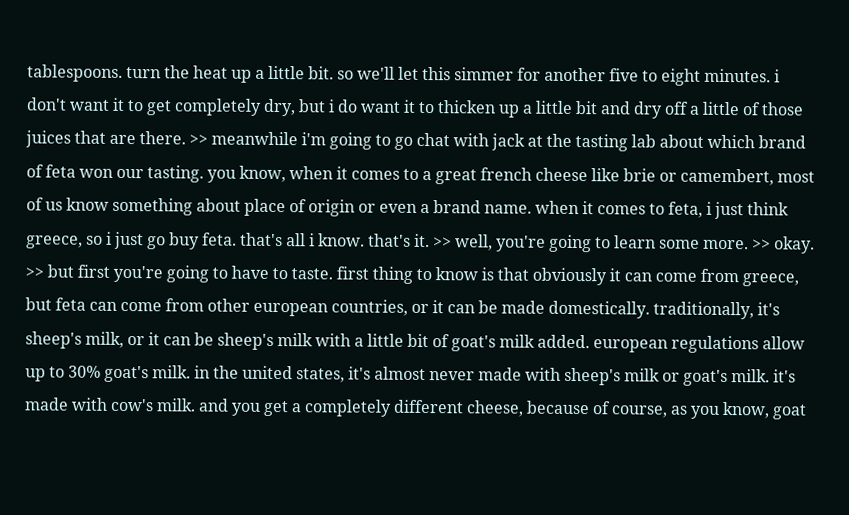tablespoons. turn the heat up a little bit. so we'll let this simmer for another five to eight minutes. i don't want it to get completely dry, but i do want it to thicken up a little bit and dry off a little of those juices that are there. >> meanwhile i'm going to go chat with jack at the tasting lab about which brand of feta won our tasting. you know, when it comes to a great french cheese like brie or camembert, most of us know something about place of origin or even a brand name. when it comes to feta, i just think greece, so i just go buy feta. that's all i know. that's it. >> well, you're going to learn some more. >> okay. >> but first you're going to have to taste. first thing to know is that obviously it can come from greece, but feta can come from other european countries, or it can be made domestically. traditionally, it's sheep's milk, or it can be sheep's milk with a little bit of goat's milk added. european regulations allow up to 30% goat's milk. in the united states, it's almost never made with sheep's milk or goat's milk. it's made with cow's milk. and you get a completely different cheese, because of course, as you know, goat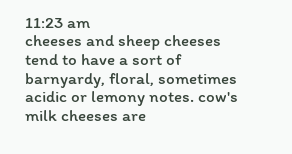11:23 am
cheeses and sheep cheeses tend to have a sort of barnyardy, floral, sometimes acidic or lemony notes. cow's milk cheeses are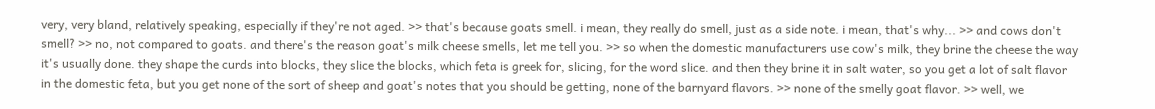very, very bland, relatively speaking, especially if they're not aged. >> that's because goats smell. i mean, they really do smell, just as a side note. i mean, that's why... >> and cows don't smell? >> no, not compared to goats. and there's the reason goat's milk cheese smells, let me tell you. >> so when the domestic manufacturers use cow's milk, they brine the cheese the way it's usually done. they shape the curds into blocks, they slice the blocks, which feta is greek for, slicing, for the word slice. and then they brine it in salt water, so you get a lot of salt flavor in the domestic feta, but you get none of the sort of sheep and goat's notes that you should be getting, none of the barnyard flavors. >> none of the smelly goat flavor. >> well, we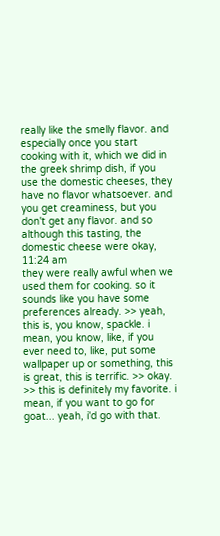really like the smelly flavor. and especially once you start cooking with it, which we did in the greek shrimp dish, if you use the domestic cheeses, they have no flavor whatsoever. and you get creaminess, but you don't get any flavor. and so although this tasting, the domestic cheese were okay,
11:24 am
they were really awful when we used them for cooking. so it sounds like you have some preferences already. >> yeah, this is, you know, spackle. i mean, you know, like, if you ever need to, like, put some wallpaper up or something, this is great, this is terrific. >> okay. >> this is definitely my favorite. i mean, if you want to go for goat... yeah, i'd go with that.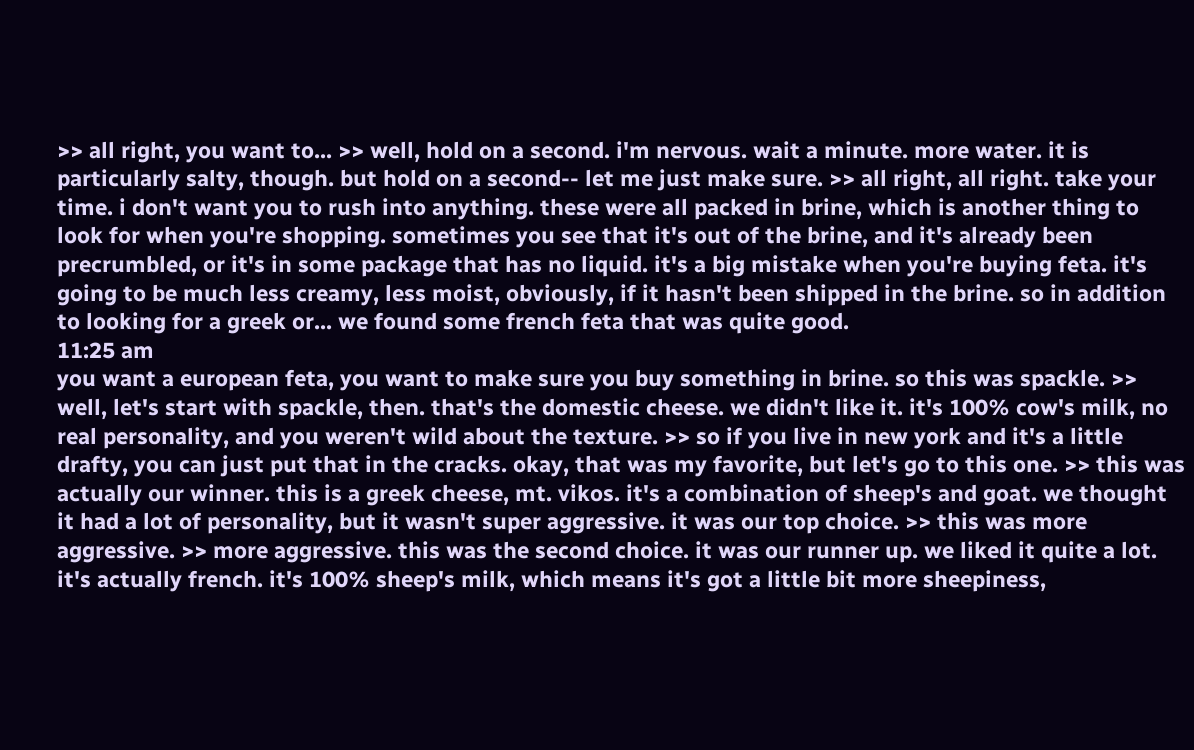>> all right, you want to... >> well, hold on a second. i'm nervous. wait a minute. more water. it is particularly salty, though. but hold on a second-- let me just make sure. >> all right, all right. take your time. i don't want you to rush into anything. these were all packed in brine, which is another thing to look for when you're shopping. sometimes you see that it's out of the brine, and it's already been precrumbled, or it's in some package that has no liquid. it's a big mistake when you're buying feta. it's going to be much less creamy, less moist, obviously, if it hasn't been shipped in the brine. so in addition to looking for a greek or... we found some french feta that was quite good.
11:25 am
you want a european feta, you want to make sure you buy something in brine. so this was spackle. >> well, let's start with spackle, then. that's the domestic cheese. we didn't like it. it's 100% cow's milk, no real personality, and you weren't wild about the texture. >> so if you live in new york and it's a little drafty, you can just put that in the cracks. okay, that was my favorite, but let's go to this one. >> this was actually our winner. this is a greek cheese, mt. vikos. it's a combination of sheep's and goat. we thought it had a lot of personality, but it wasn't super aggressive. it was our top choice. >> this was more aggressive. >> more aggressive. this was the second choice. it was our runner up. we liked it quite a lot. it's actually french. it's 100% sheep's milk, which means it's got a little bit more sheepiness,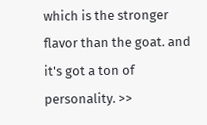which is the stronger flavor than the goat. and it's got a ton of personality. >>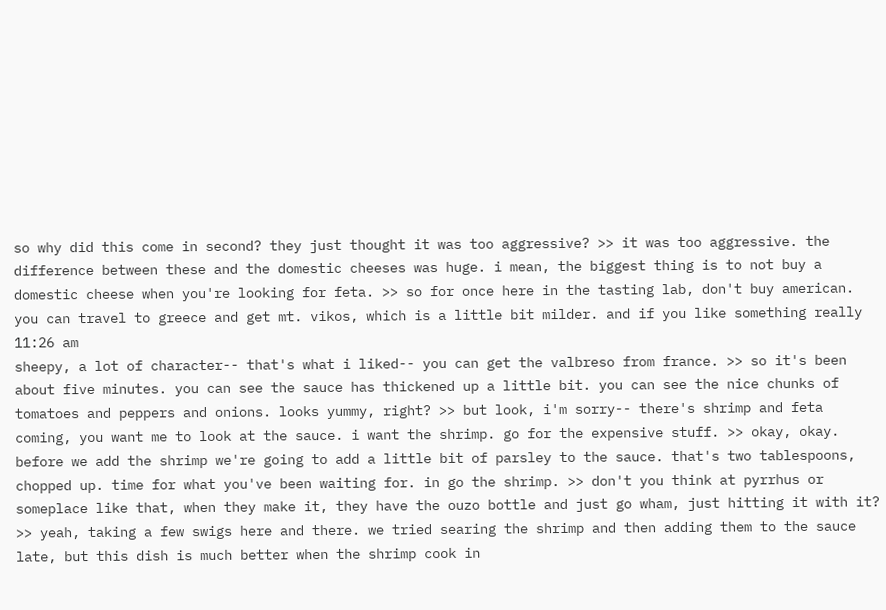so why did this come in second? they just thought it was too aggressive? >> it was too aggressive. the difference between these and the domestic cheeses was huge. i mean, the biggest thing is to not buy a domestic cheese when you're looking for feta. >> so for once here in the tasting lab, don't buy american. you can travel to greece and get mt. vikos, which is a little bit milder. and if you like something really
11:26 am
sheepy, a lot of character-- that's what i liked-- you can get the valbreso from france. >> so it's been about five minutes. you can see the sauce has thickened up a little bit. you can see the nice chunks of tomatoes and peppers and onions. looks yummy, right? >> but look, i'm sorry-- there's shrimp and feta coming, you want me to look at the sauce. i want the shrimp. go for the expensive stuff. >> okay, okay. before we add the shrimp we're going to add a little bit of parsley to the sauce. that's two tablespoons, chopped up. time for what you've been waiting for. in go the shrimp. >> don't you think at pyrrhus or someplace like that, when they make it, they have the ouzo bottle and just go wham, just hitting it with it? >> yeah, taking a few swigs here and there. we tried searing the shrimp and then adding them to the sauce late, but this dish is much better when the shrimp cook in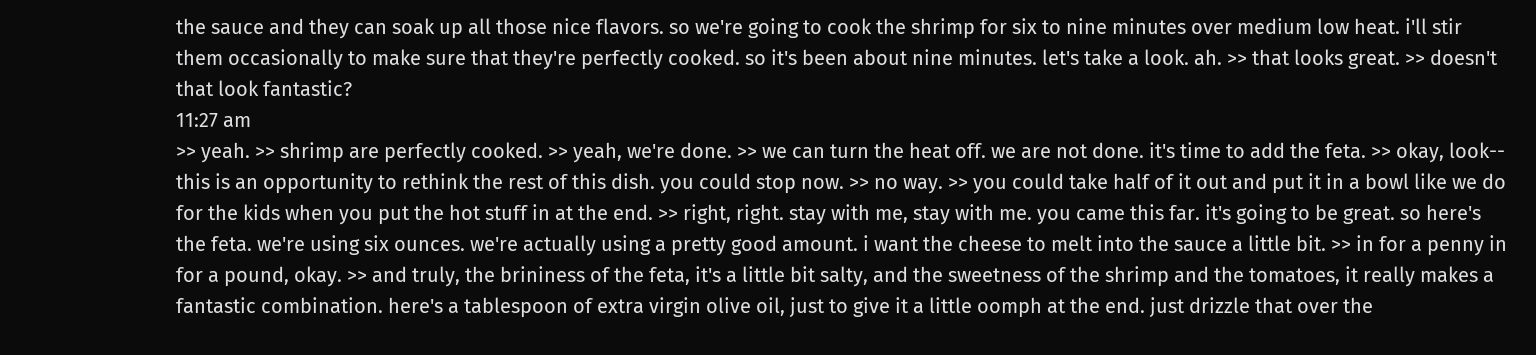the sauce and they can soak up all those nice flavors. so we're going to cook the shrimp for six to nine minutes over medium low heat. i'll stir them occasionally to make sure that they're perfectly cooked. so it's been about nine minutes. let's take a look. ah. >> that looks great. >> doesn't that look fantastic?
11:27 am
>> yeah. >> shrimp are perfectly cooked. >> yeah, we're done. >> we can turn the heat off. we are not done. it's time to add the feta. >> okay, look-- this is an opportunity to rethink the rest of this dish. you could stop now. >> no way. >> you could take half of it out and put it in a bowl like we do for the kids when you put the hot stuff in at the end. >> right, right. stay with me, stay with me. you came this far. it's going to be great. so here's the feta. we're using six ounces. we're actually using a pretty good amount. i want the cheese to melt into the sauce a little bit. >> in for a penny in for a pound, okay. >> and truly, the brininess of the feta, it's a little bit salty, and the sweetness of the shrimp and the tomatoes, it really makes a fantastic combination. here's a tablespoon of extra virgin olive oil, just to give it a little oomph at the end. just drizzle that over the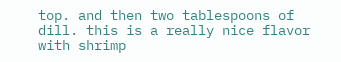top. and then two tablespoons of dill. this is a really nice flavor with shrimp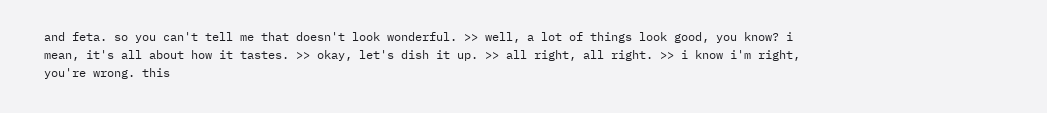and feta. so you can't tell me that doesn't look wonderful. >> well, a lot of things look good, you know? i mean, it's all about how it tastes. >> okay, let's dish it up. >> all right, all right. >> i know i'm right, you're wrong. this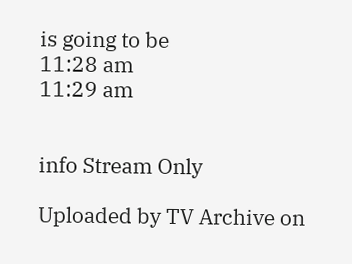is going to be
11:28 am
11:29 am


info Stream Only

Uploaded by TV Archive on